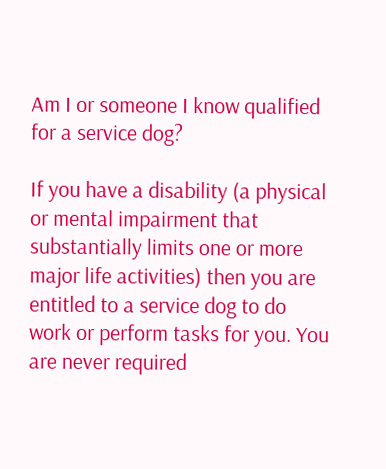Am I or someone I know qualified for a service dog?

If you have a disability (a physical or mental impairment that substantially limits one or more major life activities) then you are entitled to a service dog to do work or perform tasks for you. You are never required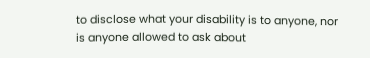to disclose what your disability is to anyone, nor is anyone allowed to ask about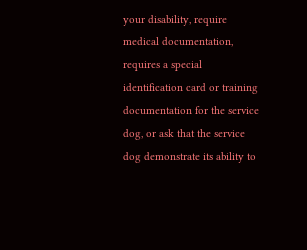your disability, require medical documentation, requires a special identification card or training documentation for the service dog, or ask that the service dog demonstrate its ability to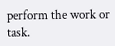perform the work or task.